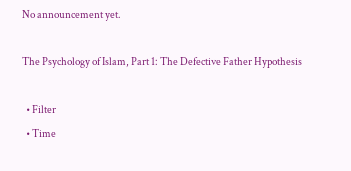No announcement yet.

The Psychology of Islam, Part 1: The Defective Father Hypothesis

  • Filter
  • Time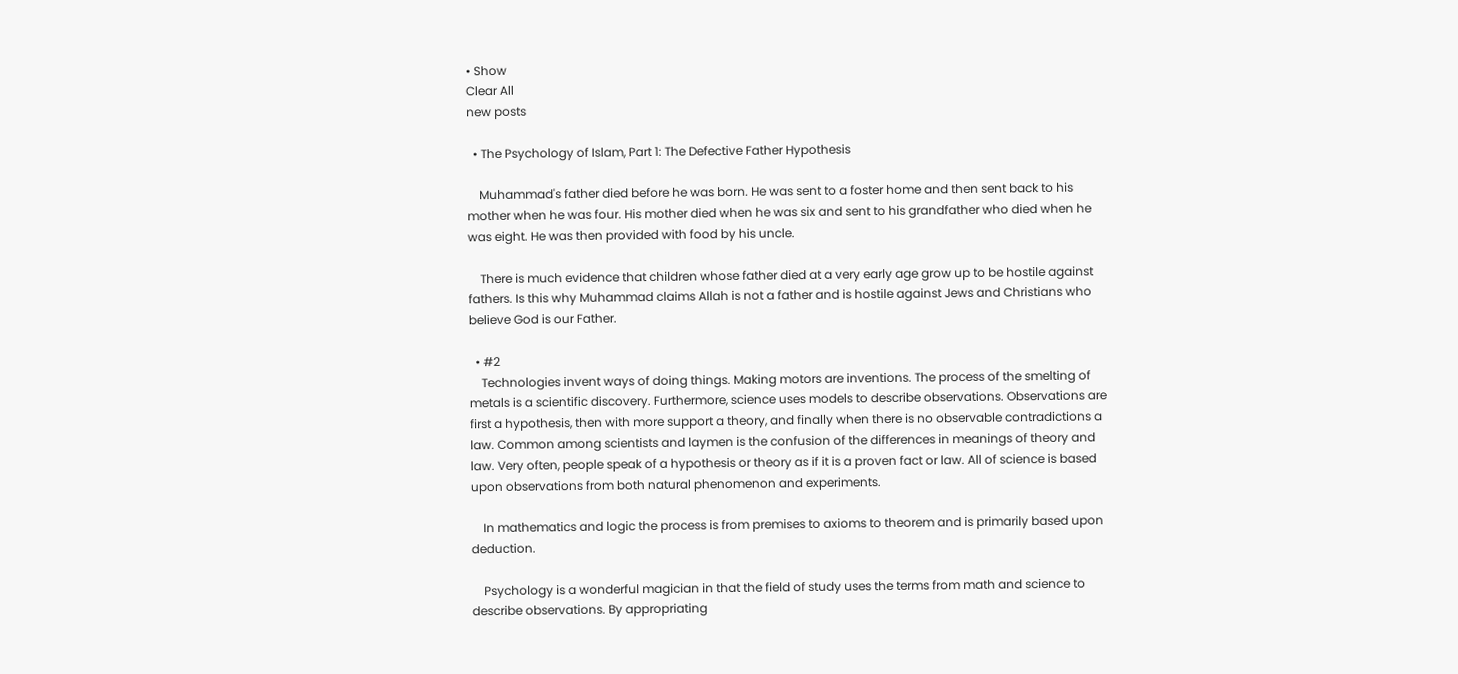• Show
Clear All
new posts

  • The Psychology of Islam, Part 1: The Defective Father Hypothesis

    Muhammad's father died before he was born. He was sent to a foster home and then sent back to his mother when he was four. His mother died when he was six and sent to his grandfather who died when he was eight. He was then provided with food by his uncle.

    There is much evidence that children whose father died at a very early age grow up to be hostile against fathers. Is this why Muhammad claims Allah is not a father and is hostile against Jews and Christians who believe God is our Father.

  • #2
    Technologies invent ways of doing things. Making motors are inventions. The process of the smelting of metals is a scientific discovery. Furthermore, science uses models to describe observations. Observations are first a hypothesis, then with more support a theory, and finally when there is no observable contradictions a law. Common among scientists and laymen is the confusion of the differences in meanings of theory and law. Very often, people speak of a hypothesis or theory as if it is a proven fact or law. All of science is based upon observations from both natural phenomenon and experiments.

    In mathematics and logic the process is from premises to axioms to theorem and is primarily based upon deduction.

    Psychology is a wonderful magician in that the field of study uses the terms from math and science to describe observations. By appropriating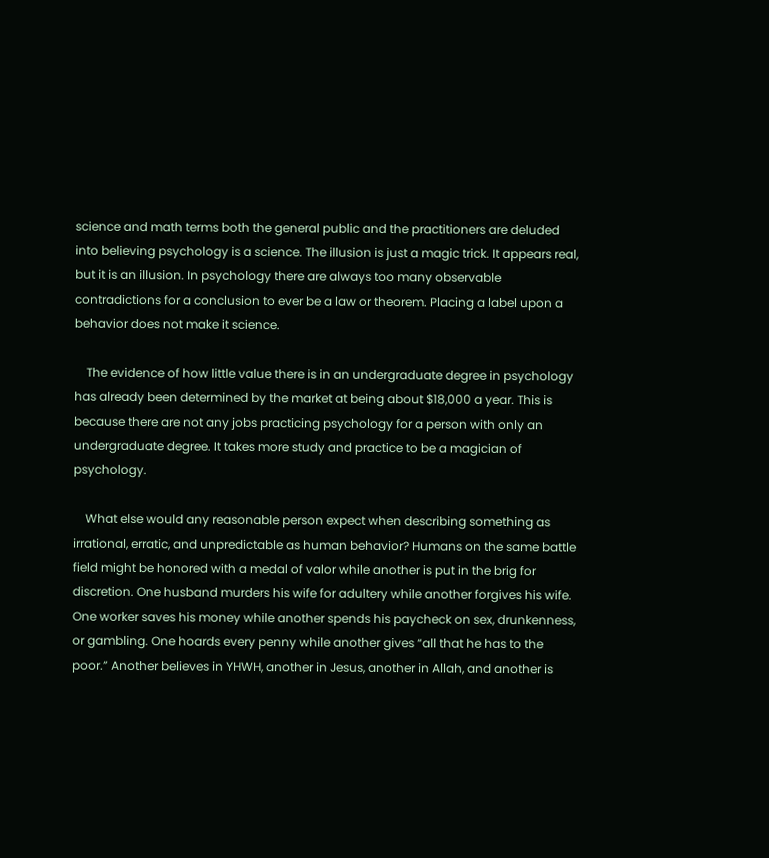science and math terms both the general public and the practitioners are deluded into believing psychology is a science. The illusion is just a magic trick. It appears real, but it is an illusion. In psychology there are always too many observable contradictions for a conclusion to ever be a law or theorem. Placing a label upon a behavior does not make it science.

    The evidence of how little value there is in an undergraduate degree in psychology has already been determined by the market at being about $18,000 a year. This is because there are not any jobs practicing psychology for a person with only an undergraduate degree. It takes more study and practice to be a magician of psychology.

    What else would any reasonable person expect when describing something as irrational, erratic, and unpredictable as human behavior? Humans on the same battle field might be honored with a medal of valor while another is put in the brig for discretion. One husband murders his wife for adultery while another forgives his wife. One worker saves his money while another spends his paycheck on sex, drunkenness, or gambling. One hoards every penny while another gives “all that he has to the poor.” Another believes in YHWH, another in Jesus, another in Allah, and another is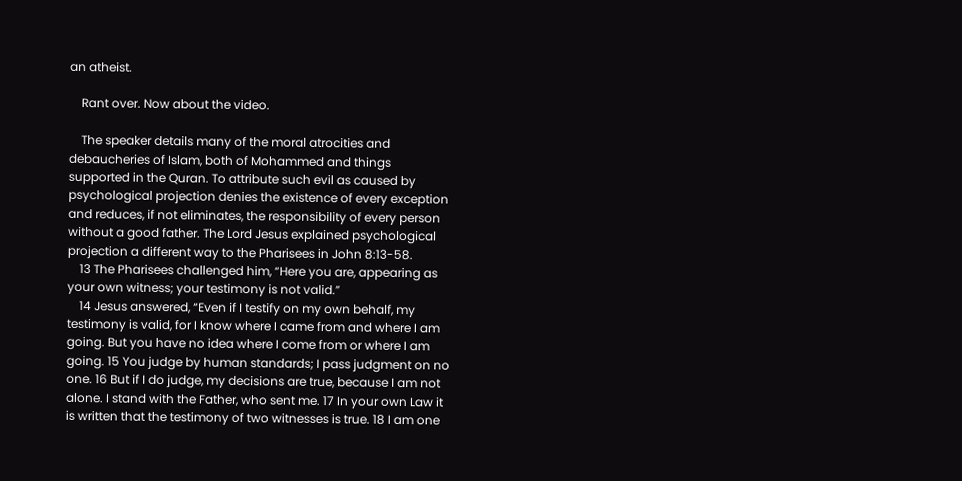an atheist.

    Rant over. Now about the video.

    The speaker details many of the moral atrocities and debaucheries of Islam, both of Mohammed and things supported in the Quran. To attribute such evil as caused by psychological projection denies the existence of every exception and reduces, if not eliminates, the responsibility of every person without a good father. The Lord Jesus explained psychological projection a different way to the Pharisees in John 8:13-58.
    13 The Pharisees challenged him, “Here you are, appearing as your own witness; your testimony is not valid.”
    14 Jesus answered, “Even if I testify on my own behalf, my testimony is valid, for I know where I came from and where I am going. But you have no idea where I come from or where I am going. 15 You judge by human standards; I pass judgment on no one. 16 But if I do judge, my decisions are true, because I am not alone. I stand with the Father, who sent me. 17 In your own Law it is written that the testimony of two witnesses is true. 18 I am one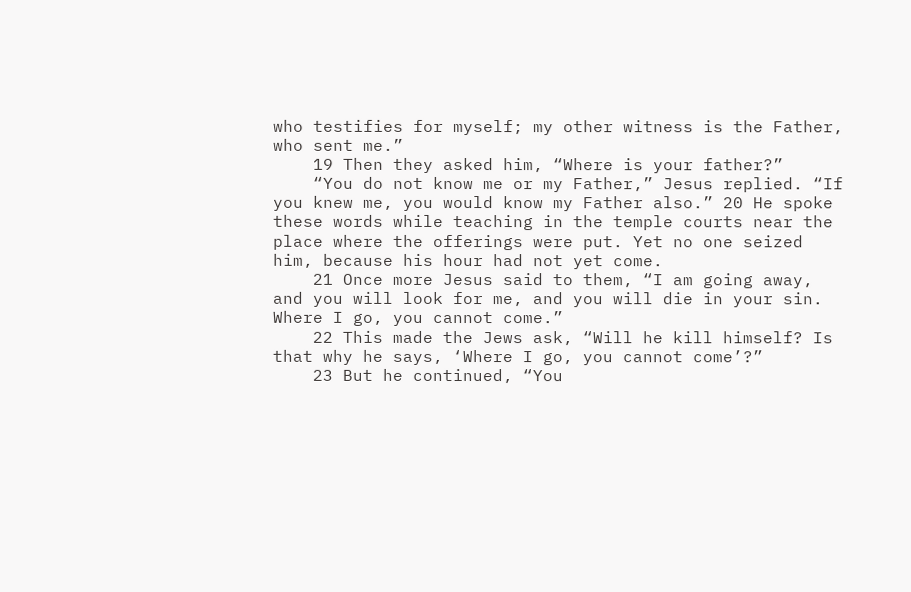who testifies for myself; my other witness is the Father, who sent me.”
    19 Then they asked him, “Where is your father?”
    “You do not know me or my Father,” Jesus replied. “If you knew me, you would know my Father also.” 20 He spoke these words while teaching in the temple courts near the place where the offerings were put. Yet no one seized him, because his hour had not yet come.
    21 Once more Jesus said to them, “I am going away, and you will look for me, and you will die in your sin. Where I go, you cannot come.”
    22 This made the Jews ask, “Will he kill himself? Is that why he says, ‘Where I go, you cannot come’?”
    23 But he continued, “You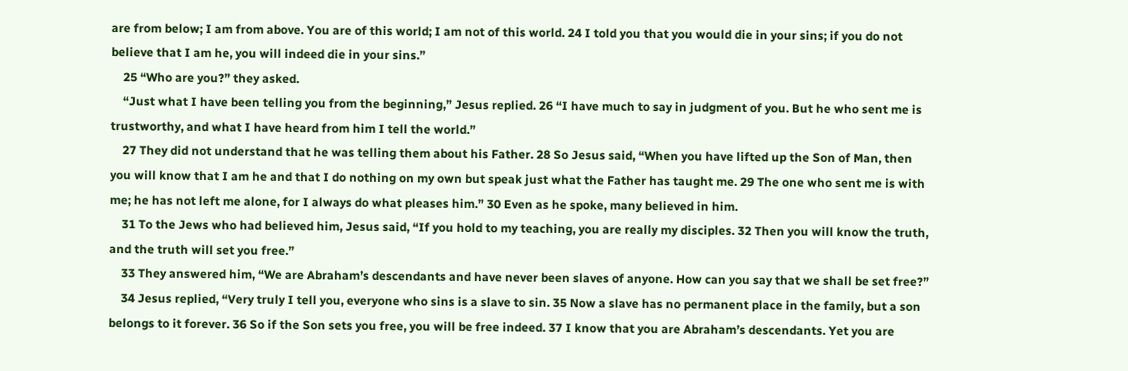are from below; I am from above. You are of this world; I am not of this world. 24 I told you that you would die in your sins; if you do not believe that I am he, you will indeed die in your sins.”
    25 “Who are you?” they asked.
    “Just what I have been telling you from the beginning,” Jesus replied. 26 “I have much to say in judgment of you. But he who sent me is trustworthy, and what I have heard from him I tell the world.”
    27 They did not understand that he was telling them about his Father. 28 So Jesus said, “When you have lifted up the Son of Man, then you will know that I am he and that I do nothing on my own but speak just what the Father has taught me. 29 The one who sent me is with me; he has not left me alone, for I always do what pleases him.” 30 Even as he spoke, many believed in him.
    31 To the Jews who had believed him, Jesus said, “If you hold to my teaching, you are really my disciples. 32 Then you will know the truth, and the truth will set you free.”
    33 They answered him, “We are Abraham’s descendants and have never been slaves of anyone. How can you say that we shall be set free?”
    34 Jesus replied, “Very truly I tell you, everyone who sins is a slave to sin. 35 Now a slave has no permanent place in the family, but a son belongs to it forever. 36 So if the Son sets you free, you will be free indeed. 37 I know that you are Abraham’s descendants. Yet you are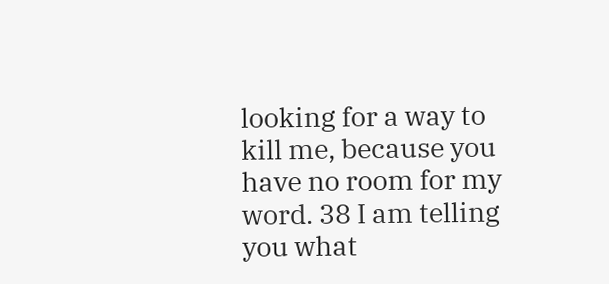looking for a way to kill me, because you have no room for my word. 38 I am telling you what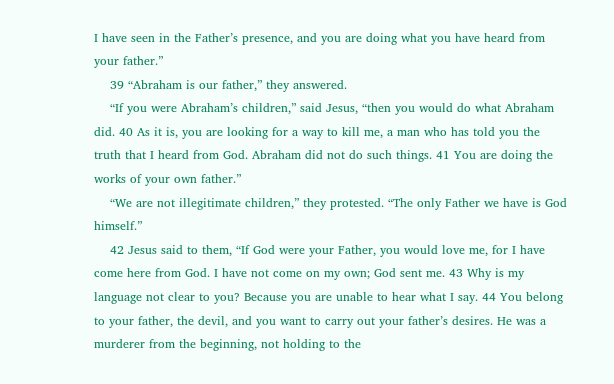I have seen in the Father’s presence, and you are doing what you have heard from your father.”
    39 “Abraham is our father,” they answered.
    “If you were Abraham’s children,” said Jesus, “then you would do what Abraham did. 40 As it is, you are looking for a way to kill me, a man who has told you the truth that I heard from God. Abraham did not do such things. 41 You are doing the works of your own father.”
    “We are not illegitimate children,” they protested. “The only Father we have is God himself.”
    42 Jesus said to them, “If God were your Father, you would love me, for I have come here from God. I have not come on my own; God sent me. 43 Why is my language not clear to you? Because you are unable to hear what I say. 44 You belong to your father, the devil, and you want to carry out your father’s desires. He was a murderer from the beginning, not holding to the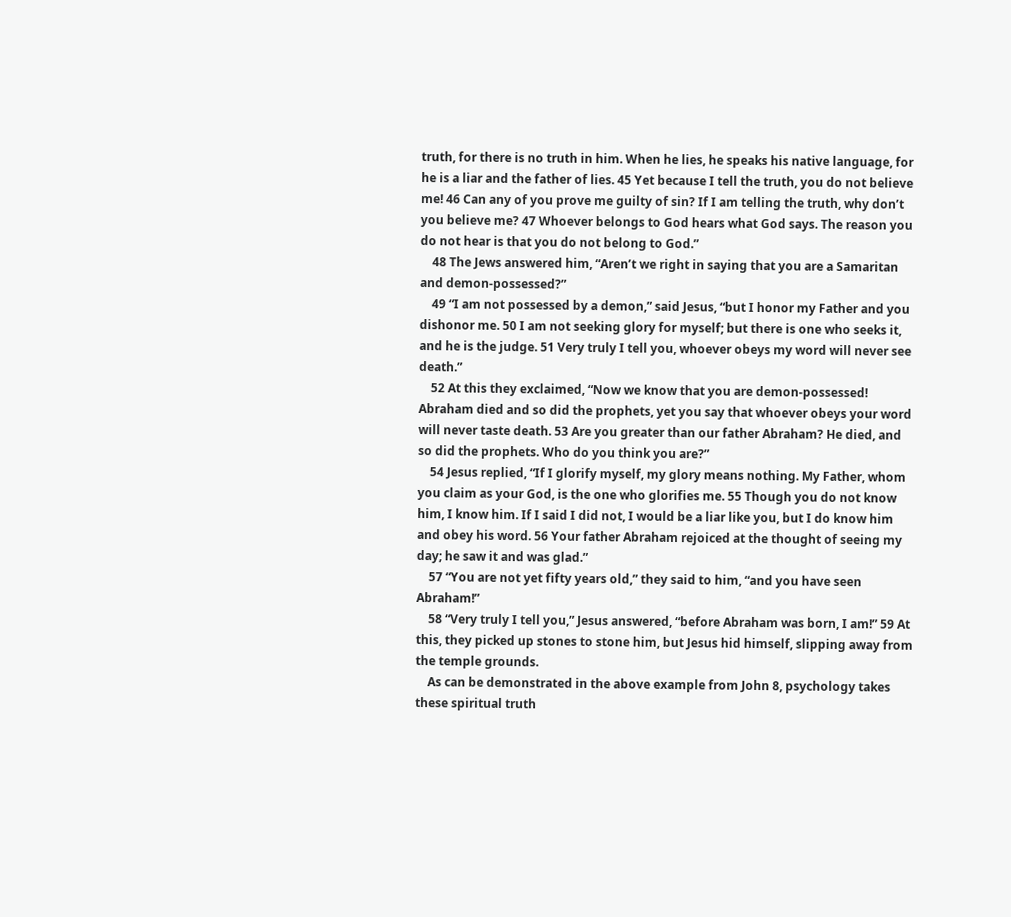truth, for there is no truth in him. When he lies, he speaks his native language, for he is a liar and the father of lies. 45 Yet because I tell the truth, you do not believe me! 46 Can any of you prove me guilty of sin? If I am telling the truth, why don’t you believe me? 47 Whoever belongs to God hears what God says. The reason you do not hear is that you do not belong to God.”
    48 The Jews answered him, “Aren’t we right in saying that you are a Samaritan and demon-possessed?”
    49 “I am not possessed by a demon,” said Jesus, “but I honor my Father and you dishonor me. 50 I am not seeking glory for myself; but there is one who seeks it, and he is the judge. 51 Very truly I tell you, whoever obeys my word will never see death.”
    52 At this they exclaimed, “Now we know that you are demon-possessed! Abraham died and so did the prophets, yet you say that whoever obeys your word will never taste death. 53 Are you greater than our father Abraham? He died, and so did the prophets. Who do you think you are?”
    54 Jesus replied, “If I glorify myself, my glory means nothing. My Father, whom you claim as your God, is the one who glorifies me. 55 Though you do not know him, I know him. If I said I did not, I would be a liar like you, but I do know him and obey his word. 56 Your father Abraham rejoiced at the thought of seeing my day; he saw it and was glad.”
    57 “You are not yet fifty years old,” they said to him, “and you have seen Abraham!”
    58 “Very truly I tell you,” Jesus answered, “before Abraham was born, I am!” 59 At this, they picked up stones to stone him, but Jesus hid himself, slipping away from the temple grounds.
    As can be demonstrated in the above example from John 8, psychology takes these spiritual truth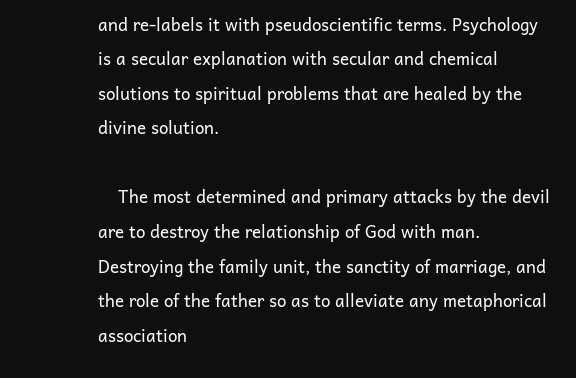and re-labels it with pseudoscientific terms. Psychology is a secular explanation with secular and chemical solutions to spiritual problems that are healed by the divine solution.

    The most determined and primary attacks by the devil are to destroy the relationship of God with man. Destroying the family unit, the sanctity of marriage, and the role of the father so as to alleviate any metaphorical association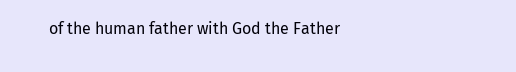of the human father with God the Father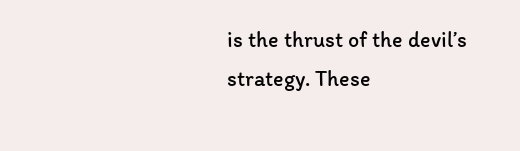is the thrust of the devil’s strategy. These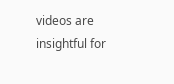videos are insightful for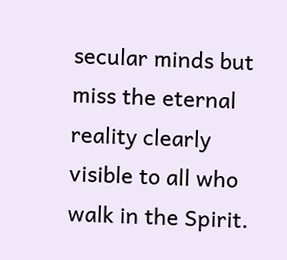secular minds but miss the eternal reality clearly visible to all who walk in the Spirit.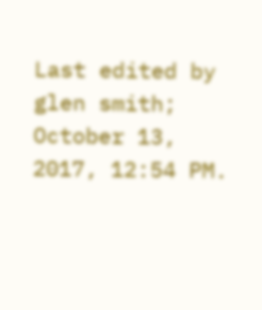Last edited by glen smith; October 13, 2017, 12:54 PM.